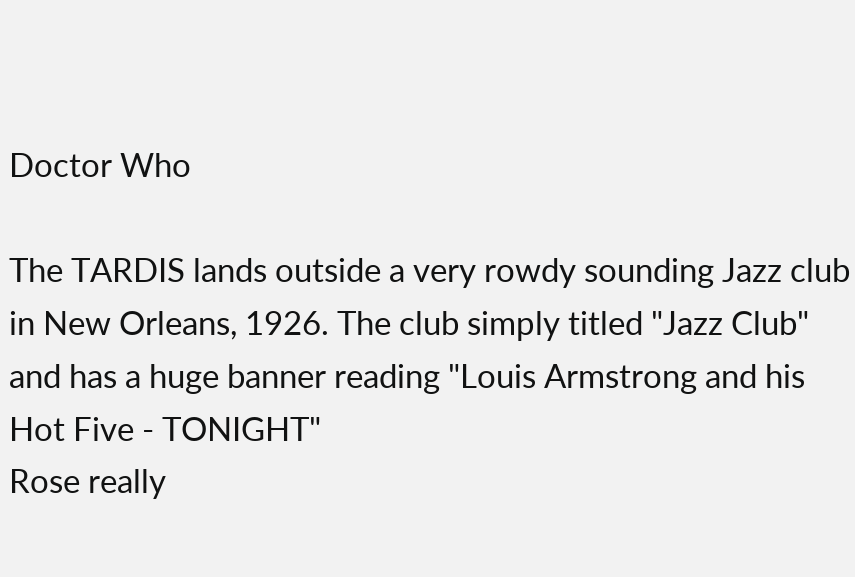Doctor Who

The TARDIS lands outside a very rowdy sounding Jazz club in New Orleans, 1926. The club simply titled "Jazz Club" and has a huge banner reading "Louis Armstrong and his Hot Five - TONIGHT"
Rose really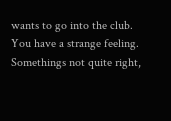wants to go into the club.
You have a strange feeling. Somethings not quite right,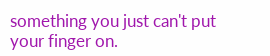something you just can't put your finger on.